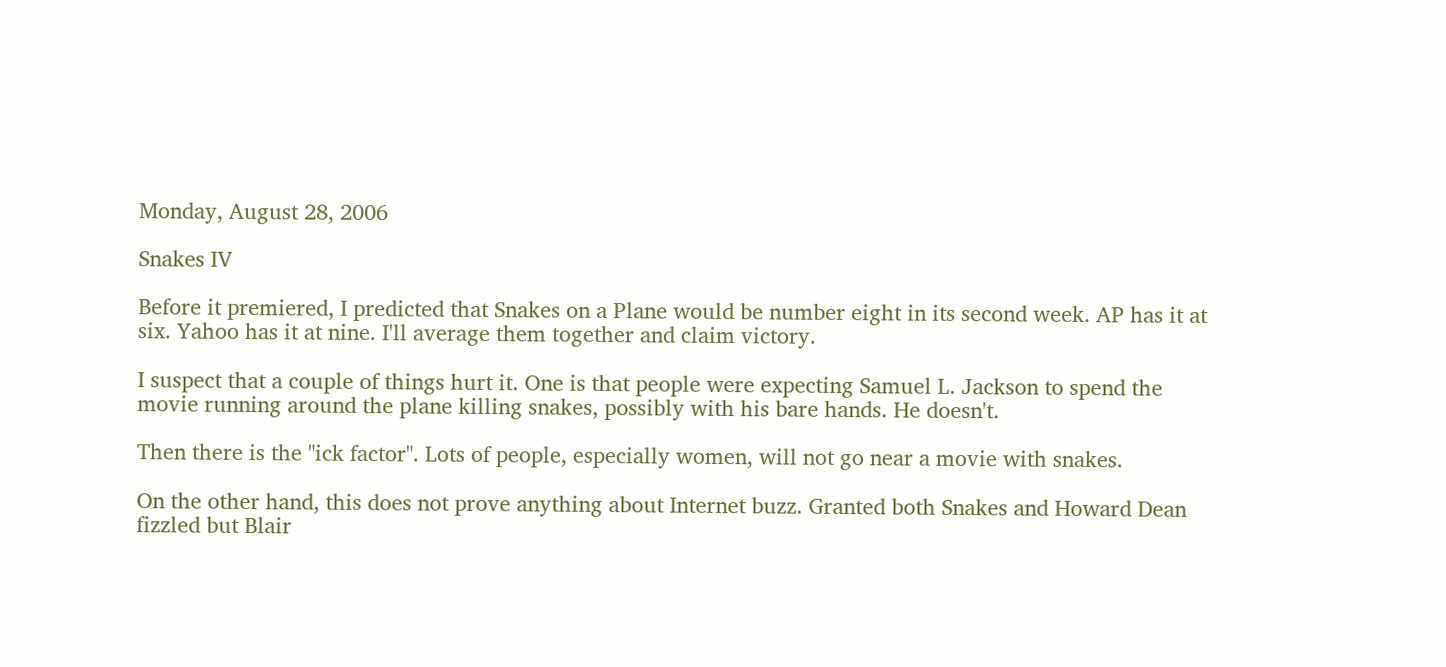Monday, August 28, 2006

Snakes IV

Before it premiered, I predicted that Snakes on a Plane would be number eight in its second week. AP has it at six. Yahoo has it at nine. I'll average them together and claim victory.

I suspect that a couple of things hurt it. One is that people were expecting Samuel L. Jackson to spend the movie running around the plane killing snakes, possibly with his bare hands. He doesn't.

Then there is the "ick factor". Lots of people, especially women, will not go near a movie with snakes.

On the other hand, this does not prove anything about Internet buzz. Granted both Snakes and Howard Dean fizzled but Blair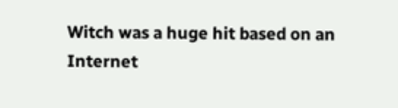Witch was a huge hit based on an Internet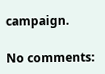campaign.

No comments: